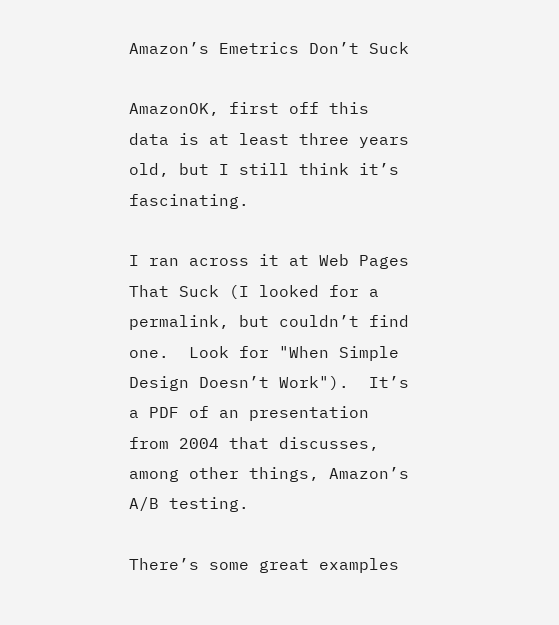Amazon’s Emetrics Don’t Suck

AmazonOK, first off this data is at least three years old, but I still think it’s fascinating.

I ran across it at Web Pages That Suck (I looked for a permalink, but couldn’t find one.  Look for "When Simple Design Doesn’t Work").  It’s a PDF of an presentation from 2004 that discusses, among other things, Amazon’s A/B testing.

There’s some great examples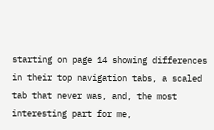starting on page 14 showing differences in their top navigation tabs, a scaled tab that never was, and, the most interesting part for me,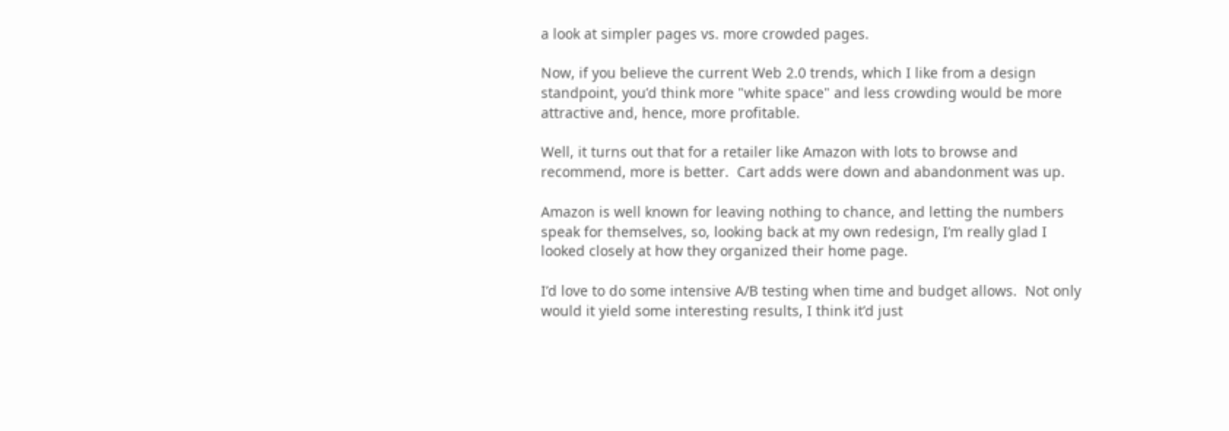a look at simpler pages vs. more crowded pages.

Now, if you believe the current Web 2.0 trends, which I like from a design standpoint, you’d think more "white space" and less crowding would be more attractive and, hence, more profitable.

Well, it turns out that for a retailer like Amazon with lots to browse and recommend, more is better.  Cart adds were down and abandonment was up.

Amazon is well known for leaving nothing to chance, and letting the numbers speak for themselves, so, looking back at my own redesign, I’m really glad I looked closely at how they organized their home page.

I’d love to do some intensive A/B testing when time and budget allows.  Not only would it yield some interesting results, I think it’d just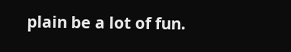plain be a lot of fun.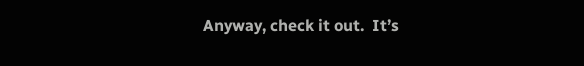Anyway, check it out.  It’s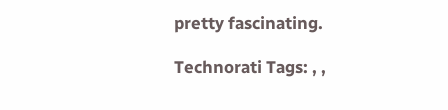pretty fascinating.

Technorati Tags: , ,